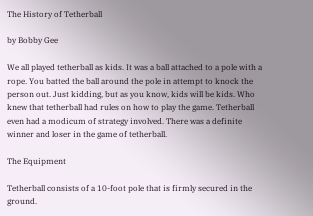The History of Tetherball

by Bobby Gee

We all played tetherball as kids. It was a ball attached to a pole with a rope. You batted the ball around the pole in attempt to knock the person out. Just kidding, but as you know, kids will be kids. Who knew that tetherball had rules on how to play the game. Tetherball even had a modicum of strategy involved. There was a definite winner and loser in the game of tetherball.

The Equipment

Tetherball consists of a 10-foot pole that is firmly secured in the ground.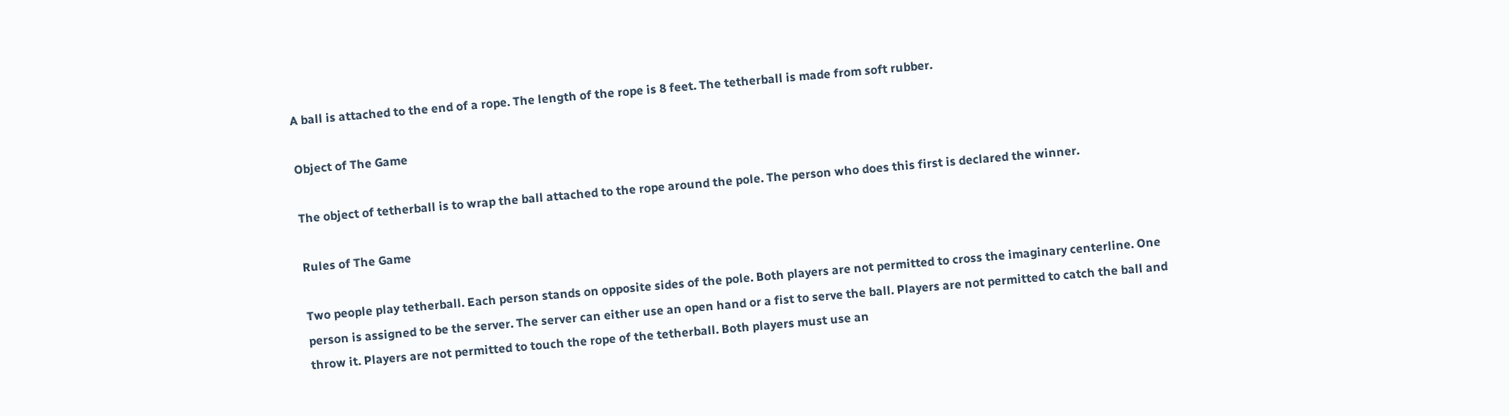A ball is attached to the end of a rope. The length of the rope is 8 feet. The tetherball is made from soft rubber.

Object of The Game

The object of tetherball is to wrap the ball attached to the rope around the pole. The person who does this first is declared the winner.

Rules of The Game

Two people play tetherball. Each person stands on opposite sides of the pole. Both players are not permitted to cross the imaginary centerline. One person is assigned to be the server. The server can either use an open hand or a fist to serve the ball. Players are not permitted to catch the ball and throw it. Players are not permitted to touch the rope of the tetherball. Both players must use an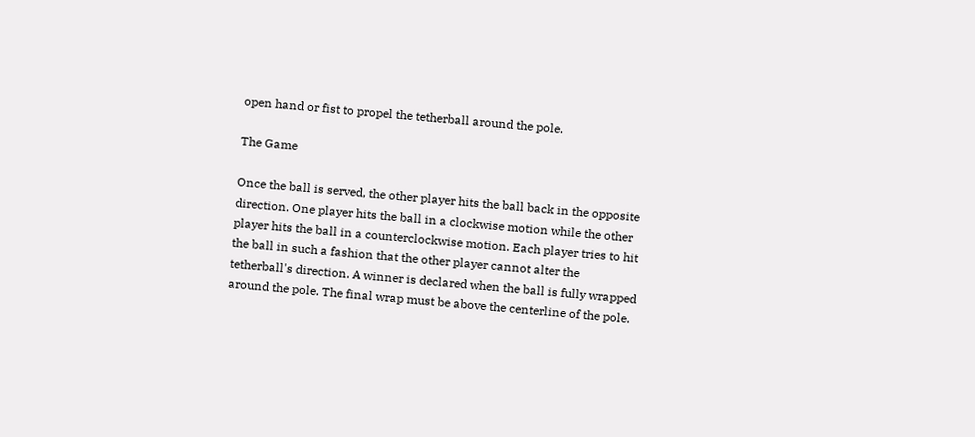open hand or fist to propel the tetherball around the pole.

The Game

Once the ball is served, the other player hits the ball back in the opposite direction. One player hits the ball in a clockwise motion while the other player hits the ball in a counterclockwise motion. Each player tries to hit the ball in such a fashion that the other player cannot alter the tetherball's direction. A winner is declared when the ball is fully wrapped around the pole. The final wrap must be above the centerline of the pole.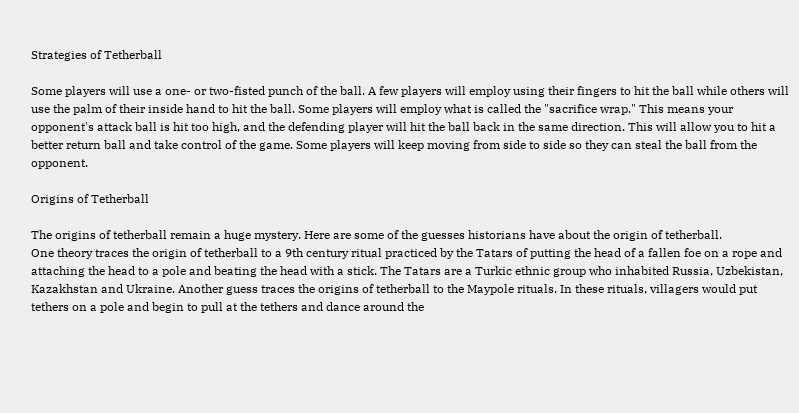Strategies of Tetherball

Some players will use a one- or two-fisted punch of the ball. A few players will employ using their fingers to hit the ball while others will use the palm of their inside hand to hit the ball. Some players will employ what is called the "sacrifice wrap." This means your opponent's attack ball is hit too high, and the defending player will hit the ball back in the same direction. This will allow you to hit a better return ball and take control of the game. Some players will keep moving from side to side so they can steal the ball from the opponent.

Origins of Tetherball

The origins of tetherball remain a huge mystery. Here are some of the guesses historians have about the origin of tetherball.
One theory traces the origin of tetherball to a 9th century ritual practiced by the Tatars of putting the head of a fallen foe on a rope and attaching the head to a pole and beating the head with a stick. The Tatars are a Turkic ethnic group who inhabited Russia, Uzbekistan, Kazakhstan and Ukraine. Another guess traces the origins of tetherball to the Maypole rituals. In these rituals, villagers would put tethers on a pole and begin to pull at the tethers and dance around the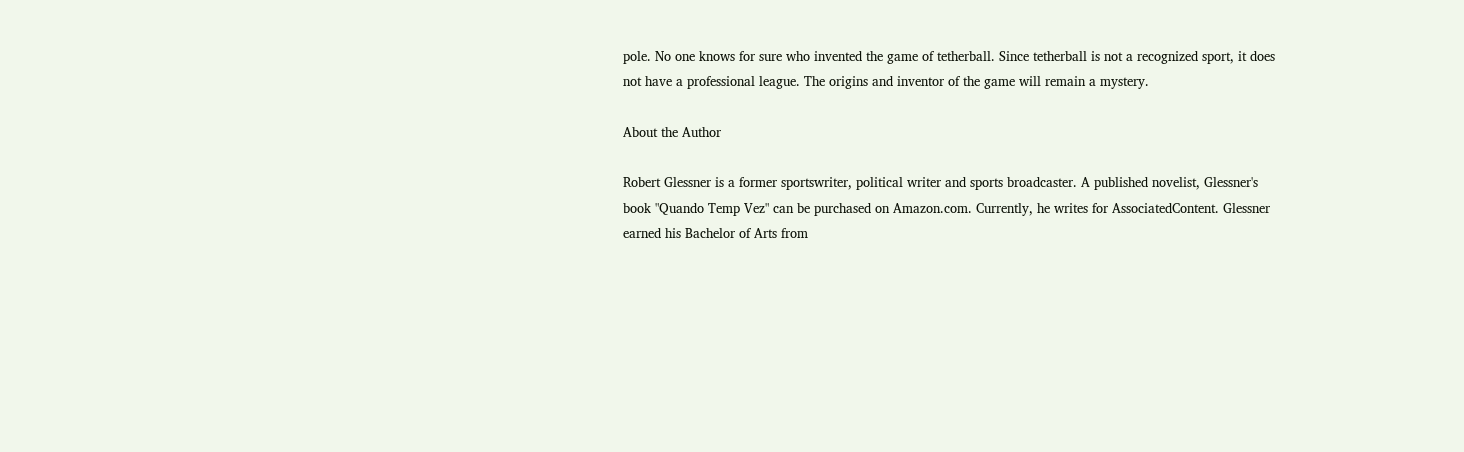pole. No one knows for sure who invented the game of tetherball. Since tetherball is not a recognized sport, it does not have a professional league. The origins and inventor of the game will remain a mystery.

About the Author

Robert Glessner is a former sportswriter, political writer and sports broadcaster. A published novelist, Glessner's book "Quando Temp Vez" can be purchased on Amazon.com. Currently, he writes for AssociatedContent. Glessner earned his Bachelor of Arts from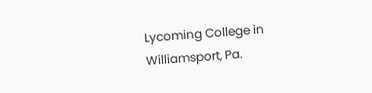Lycoming College in Williamsport, Pa.